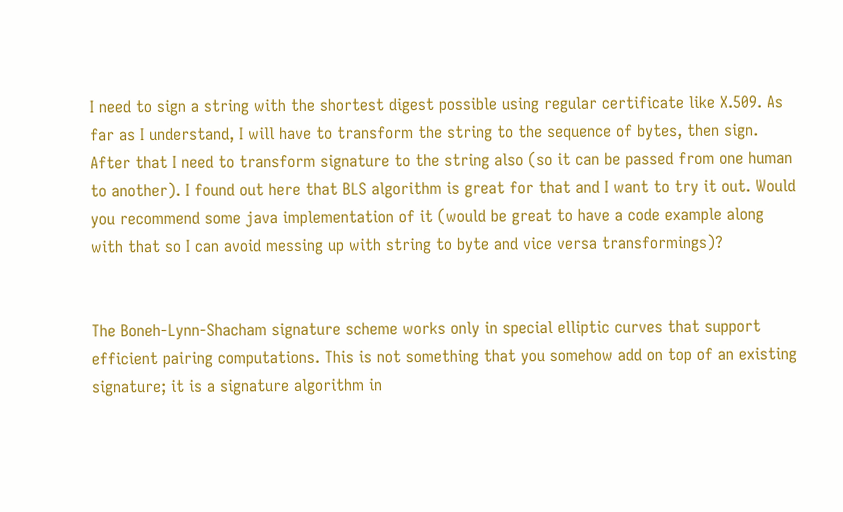I need to sign a string with the shortest digest possible using regular certificate like X.509. As far as I understand, I will have to transform the string to the sequence of bytes, then sign. After that I need to transform signature to the string also (so it can be passed from one human to another). I found out here that BLS algorithm is great for that and I want to try it out. Would you recommend some java implementation of it (would be great to have a code example along with that so I can avoid messing up with string to byte and vice versa transformings)?


The Boneh-Lynn-Shacham signature scheme works only in special elliptic curves that support efficient pairing computations. This is not something that you somehow add on top of an existing signature; it is a signature algorithm in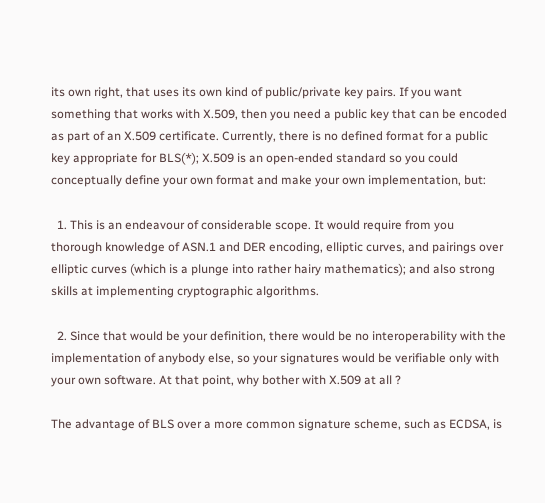its own right, that uses its own kind of public/private key pairs. If you want something that works with X.509, then you need a public key that can be encoded as part of an X.509 certificate. Currently, there is no defined format for a public key appropriate for BLS(*); X.509 is an open-ended standard so you could conceptually define your own format and make your own implementation, but:

  1. This is an endeavour of considerable scope. It would require from you thorough knowledge of ASN.1 and DER encoding, elliptic curves, and pairings over elliptic curves (which is a plunge into rather hairy mathematics); and also strong skills at implementing cryptographic algorithms.

  2. Since that would be your definition, there would be no interoperability with the implementation of anybody else, so your signatures would be verifiable only with your own software. At that point, why bother with X.509 at all ?

The advantage of BLS over a more common signature scheme, such as ECDSA, is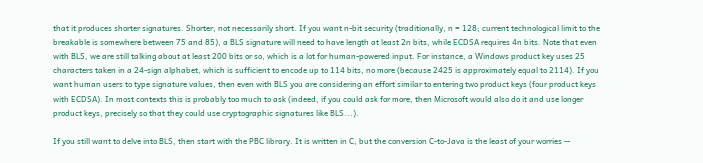that it produces shorter signatures. Shorter, not necessarily short. If you want n-bit security (traditionally, n = 128; current technological limit to the breakable is somewhere between 75 and 85), a BLS signature will need to have length at least 2n bits, while ECDSA requires 4n bits. Note that even with BLS, we are still talking about at least 200 bits or so, which is a lot for human-powered input. For instance, a Windows product key uses 25 characters taken in a 24-sign alphabet, which is sufficient to encode up to 114 bits, no more (because 2425 is approximately equal to 2114). If you want human users to type signature values, then even with BLS you are considering an effort similar to entering two product keys (four product keys with ECDSA). In most contexts this is probably too much to ask (indeed, if you could ask for more, then Microsoft would also do it and use longer product keys, precisely so that they could use cryptographic signatures like BLS...).

If you still want to delve into BLS, then start with the PBC library. It is written in C, but the conversion C-to-Java is the least of your worries --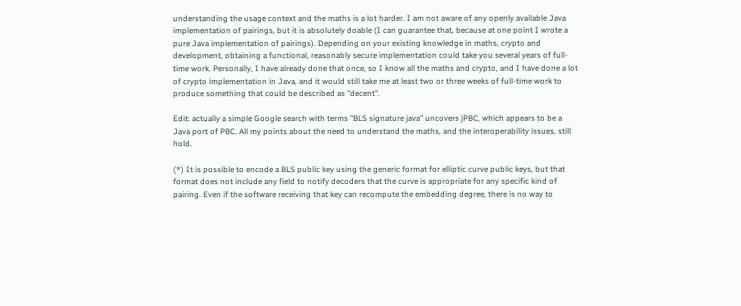understanding the usage context and the maths is a lot harder. I am not aware of any openly available Java implementation of pairings, but it is absolutely doable (I can guarantee that, because at one point I wrote a pure Java implementation of pairings). Depending on your existing knowledge in maths, crypto and development, obtaining a functional, reasonably secure implementation could take you several years of full-time work. Personally, I have already done that once, so I know all the maths and crypto, and I have done a lot of crypto implementation in Java, and it would still take me at least two or three weeks of full-time work to produce something that could be described as "decent".

Edit: actually a simple Google search with terms "BLS signature java" uncovers jPBC, which appears to be a Java port of PBC. All my points about the need to understand the maths, and the interoperability issues, still hold.

(*) It is possible to encode a BLS public key using the generic format for elliptic curve public keys, but that format does not include any field to notify decoders that the curve is appropriate for any specific kind of pairing. Even if the software receiving that key can recompute the embedding degree, there is no way to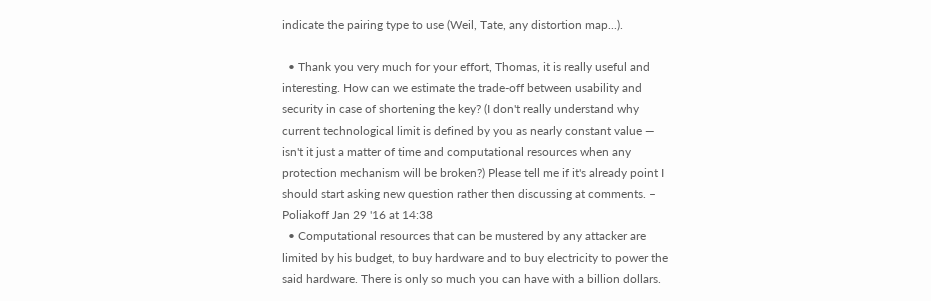indicate the pairing type to use (Weil, Tate, any distortion map...).

  • Thank you very much for your effort, Thomas, it is really useful and interesting. How can we estimate the trade-off between usability and security in case of shortening the key? (I don't really understand why current technological limit is defined by you as nearly constant value — isn't it just a matter of time and computational resources when any protection mechanism will be broken?) Please tell me if it's already point I should start asking new question rather then discussing at comments. – Poliakoff Jan 29 '16 at 14:38
  • Computational resources that can be mustered by any attacker are limited by his budget, to buy hardware and to buy electricity to power the said hardware. There is only so much you can have with a billion dollars.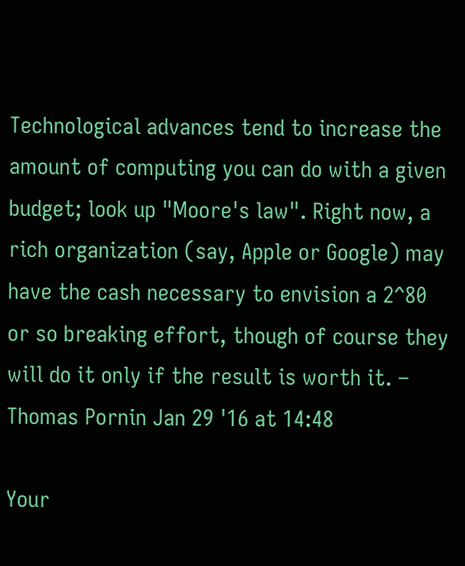Technological advances tend to increase the amount of computing you can do with a given budget; look up "Moore's law". Right now, a rich organization (say, Apple or Google) may have the cash necessary to envision a 2^80 or so breaking effort, though of course they will do it only if the result is worth it. – Thomas Pornin Jan 29 '16 at 14:48

Your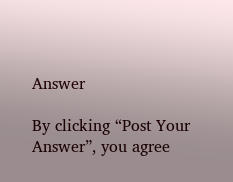Answer

By clicking “Post Your Answer”, you agree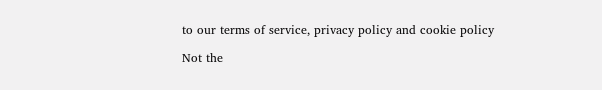to our terms of service, privacy policy and cookie policy

Not the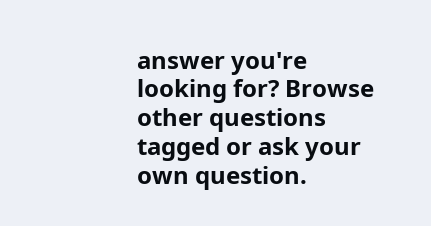answer you're looking for? Browse other questions tagged or ask your own question.